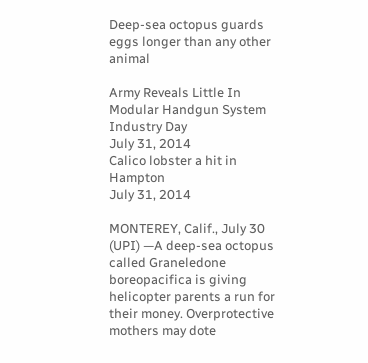Deep-sea octopus guards eggs longer than any other animal

Army Reveals Little In Modular Handgun System Industry Day
July 31, 2014
Calico lobster a hit in Hampton
July 31, 2014

MONTEREY, Calif., July 30 (UPI) —A deep-sea octopus called Graneledone boreopacifica is giving helicopter parents a run for their money. Overprotective mothers may dote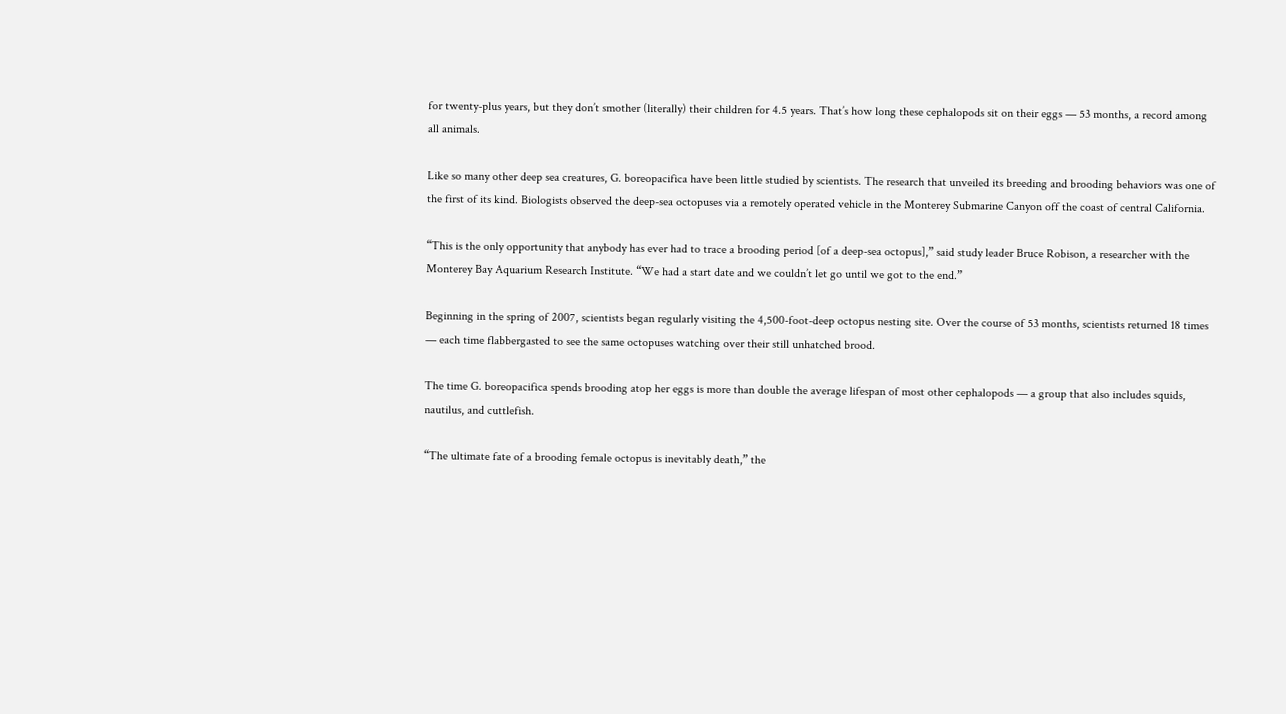for twenty-plus years, but they don’t smother (literally) their children for 4.5 years. That’s how long these cephalopods sit on their eggs — 53 months, a record among all animals.

Like so many other deep sea creatures, G. boreopacifica have been little studied by scientists. The research that unveiled its breeding and brooding behaviors was one of the first of its kind. Biologists observed the deep-sea octopuses via a remotely operated vehicle in the Monterey Submarine Canyon off the coast of central California.

“This is the only opportunity that anybody has ever had to trace a brooding period [of a deep-sea octopus],” said study leader Bruce Robison, a researcher with the Monterey Bay Aquarium Research Institute. “We had a start date and we couldn’t let go until we got to the end.”

Beginning in the spring of 2007, scientists began regularly visiting the 4,500-foot-deep octopus nesting site. Over the course of 53 months, scientists returned 18 times — each time flabbergasted to see the same octopuses watching over their still unhatched brood.

The time G. boreopacifica spends brooding atop her eggs is more than double the average lifespan of most other cephalopods — a group that also includes squids, nautilus, and cuttlefish.

“The ultimate fate of a brooding female octopus is inevitably death,” the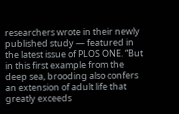researchers wrote in their newly published study — featured in the latest issue of PLOS ONE. “But in this first example from the deep sea, brooding also confers an extension of adult life that greatly exceeds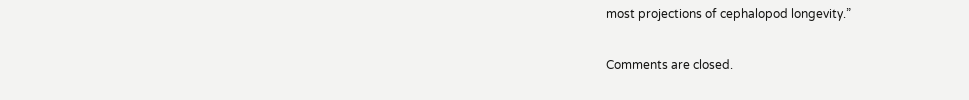most projections of cephalopod longevity.”

Comments are closed.